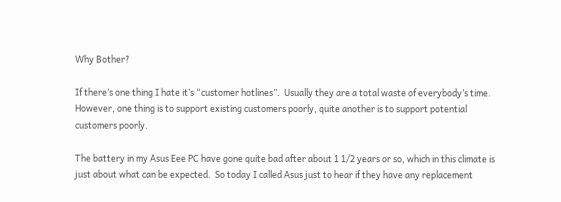Why Bother?

If there’s one thing I hate it’s “customer hotlines”.  Usually they are a total waste of everybody’s time.  However, one thing is to support existing customers poorly, quite another is to support potential customers poorly.

The battery in my Asus Eee PC have gone quite bad after about 1 1/2 years or so, which in this climate is just about what can be expected.  So today I called Asus just to hear if they have any replacement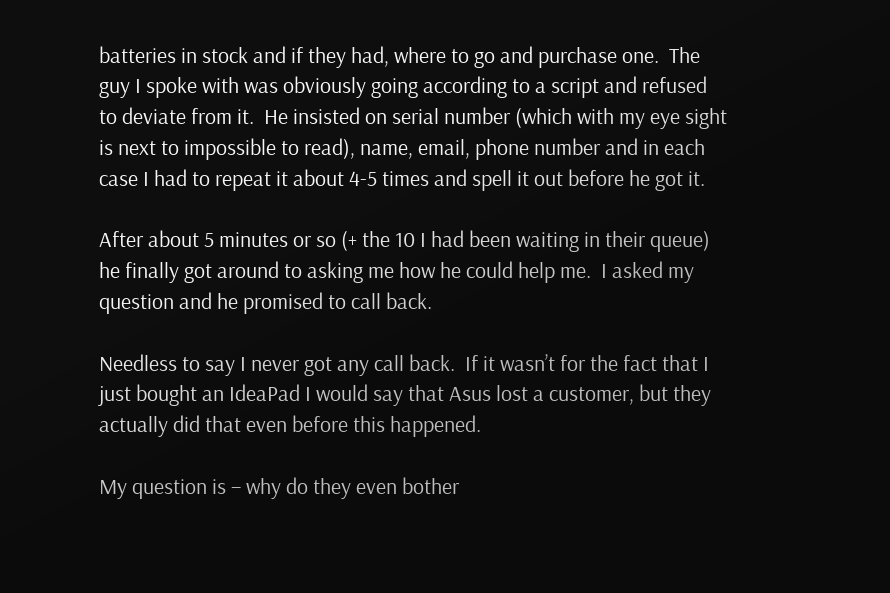batteries in stock and if they had, where to go and purchase one.  The guy I spoke with was obviously going according to a script and refused to deviate from it.  He insisted on serial number (which with my eye sight is next to impossible to read), name, email, phone number and in each case I had to repeat it about 4-5 times and spell it out before he got it.

After about 5 minutes or so (+ the 10 I had been waiting in their queue) he finally got around to asking me how he could help me.  I asked my question and he promised to call back.

Needless to say I never got any call back.  If it wasn’t for the fact that I just bought an IdeaPad I would say that Asus lost a customer, but they actually did that even before this happened.

My question is – why do they even bother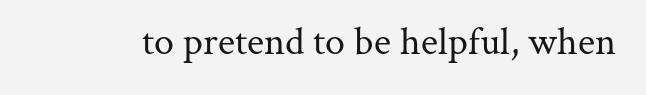to pretend to be helpful, when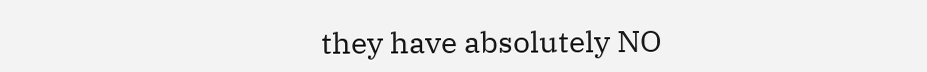they have absolutely NO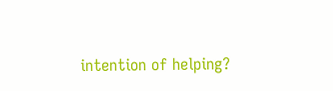intention of helping?